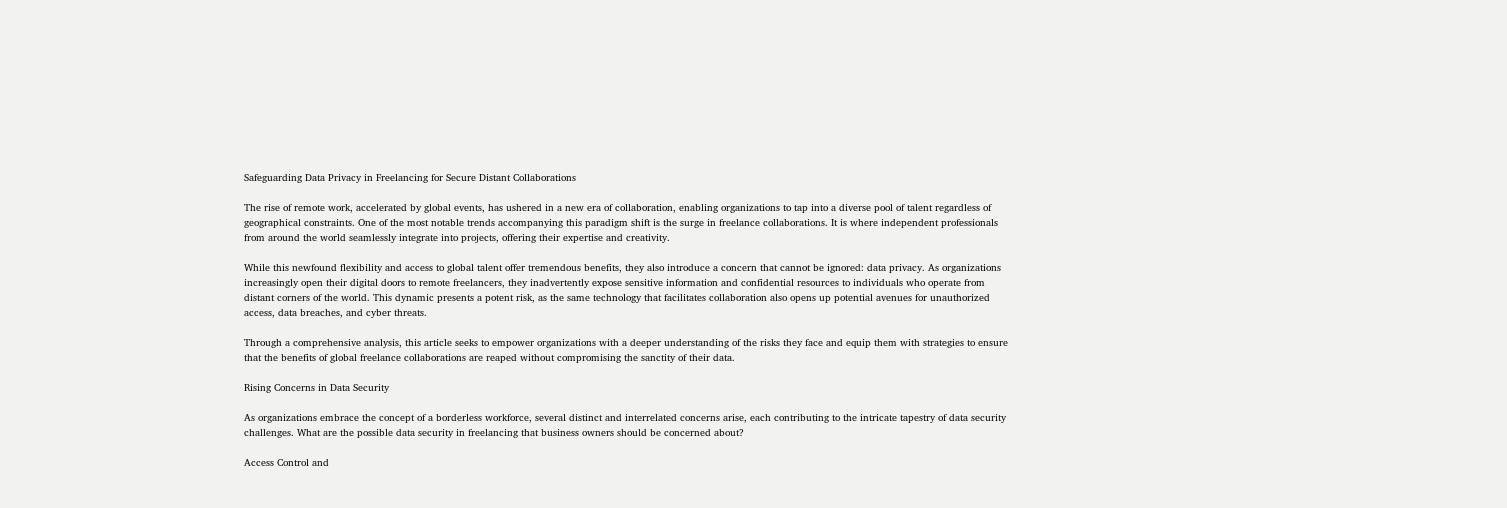Safeguarding Data Privacy in Freelancing for Secure Distant Collaborations

The rise of remote work, accelerated by global events, has ushered in a new era of collaboration, enabling organizations to tap into a diverse pool of talent regardless of geographical constraints. One of the most notable trends accompanying this paradigm shift is the surge in freelance collaborations. It is where independent professionals from around the world seamlessly integrate into projects, offering their expertise and creativity.

While this newfound flexibility and access to global talent offer tremendous benefits, they also introduce a concern that cannot be ignored: data privacy. As organizations increasingly open their digital doors to remote freelancers, they inadvertently expose sensitive information and confidential resources to individuals who operate from distant corners of the world. This dynamic presents a potent risk, as the same technology that facilitates collaboration also opens up potential avenues for unauthorized access, data breaches, and cyber threats.

Through a comprehensive analysis, this article seeks to empower organizations with a deeper understanding of the risks they face and equip them with strategies to ensure that the benefits of global freelance collaborations are reaped without compromising the sanctity of their data.

Rising Concerns in Data Security

As organizations embrace the concept of a borderless workforce, several distinct and interrelated concerns arise, each contributing to the intricate tapestry of data security challenges. What are the possible data security in freelancing that business owners should be concerned about?

Access Control and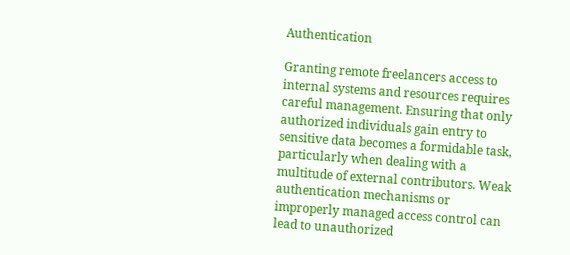Authentication

Granting remote freelancers access to internal systems and resources requires careful management. Ensuring that only authorized individuals gain entry to sensitive data becomes a formidable task, particularly when dealing with a multitude of external contributors. Weak authentication mechanisms or improperly managed access control can lead to unauthorized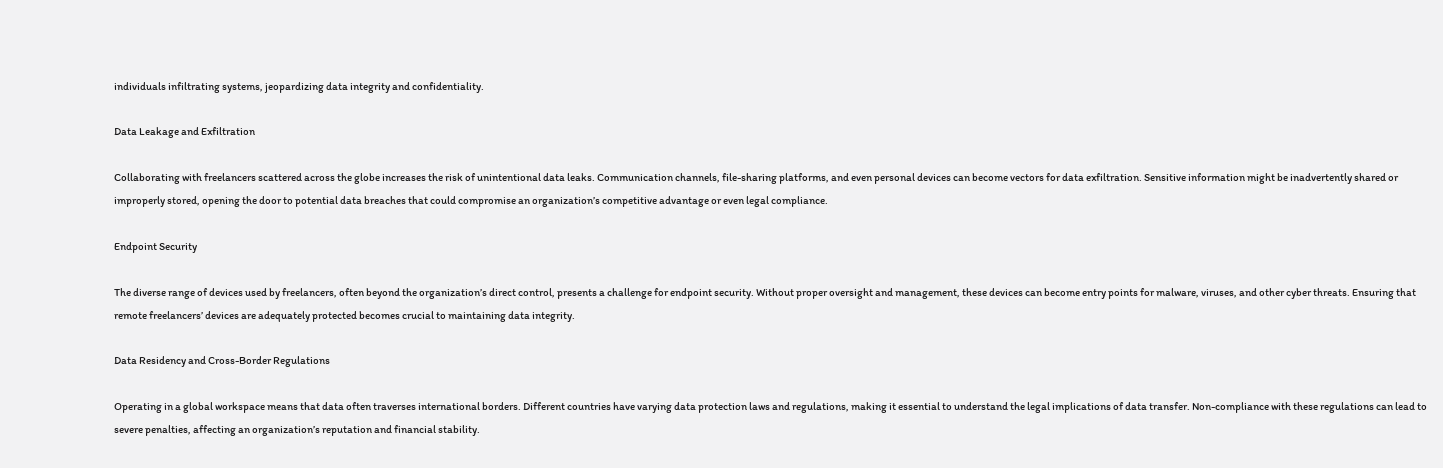individuals infiltrating systems, jeopardizing data integrity and confidentiality.

Data Leakage and Exfiltration

Collaborating with freelancers scattered across the globe increases the risk of unintentional data leaks. Communication channels, file-sharing platforms, and even personal devices can become vectors for data exfiltration. Sensitive information might be inadvertently shared or improperly stored, opening the door to potential data breaches that could compromise an organization’s competitive advantage or even legal compliance.

Endpoint Security

The diverse range of devices used by freelancers, often beyond the organization’s direct control, presents a challenge for endpoint security. Without proper oversight and management, these devices can become entry points for malware, viruses, and other cyber threats. Ensuring that remote freelancers’ devices are adequately protected becomes crucial to maintaining data integrity.

Data Residency and Cross-Border Regulations

Operating in a global workspace means that data often traverses international borders. Different countries have varying data protection laws and regulations, making it essential to understand the legal implications of data transfer. Non-compliance with these regulations can lead to severe penalties, affecting an organization’s reputation and financial stability.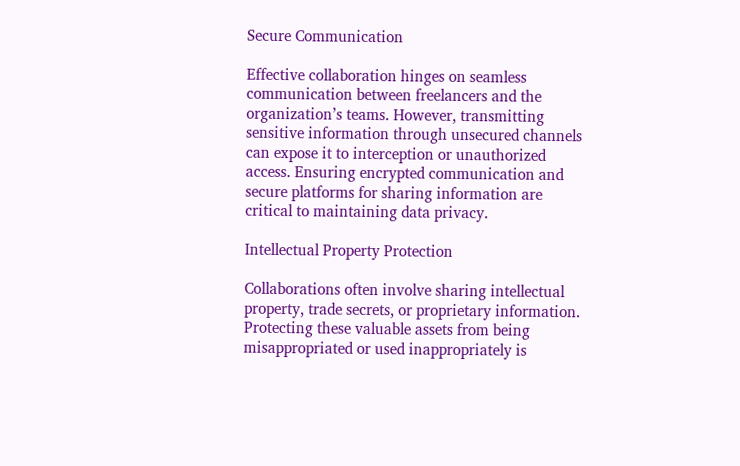Secure Communication

Effective collaboration hinges on seamless communication between freelancers and the organization’s teams. However, transmitting sensitive information through unsecured channels can expose it to interception or unauthorized access. Ensuring encrypted communication and secure platforms for sharing information are critical to maintaining data privacy.

Intellectual Property Protection

Collaborations often involve sharing intellectual property, trade secrets, or proprietary information. Protecting these valuable assets from being misappropriated or used inappropriately is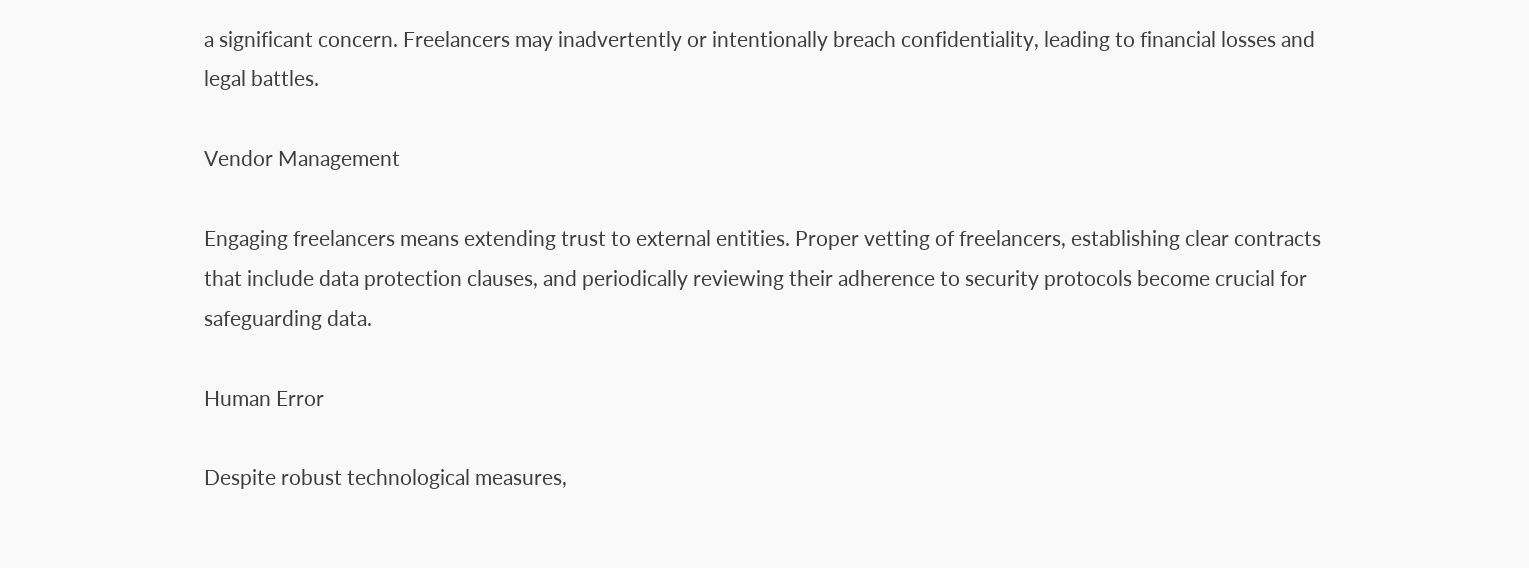a significant concern. Freelancers may inadvertently or intentionally breach confidentiality, leading to financial losses and legal battles.

Vendor Management

Engaging freelancers means extending trust to external entities. Proper vetting of freelancers, establishing clear contracts that include data protection clauses, and periodically reviewing their adherence to security protocols become crucial for safeguarding data.

Human Error

Despite robust technological measures,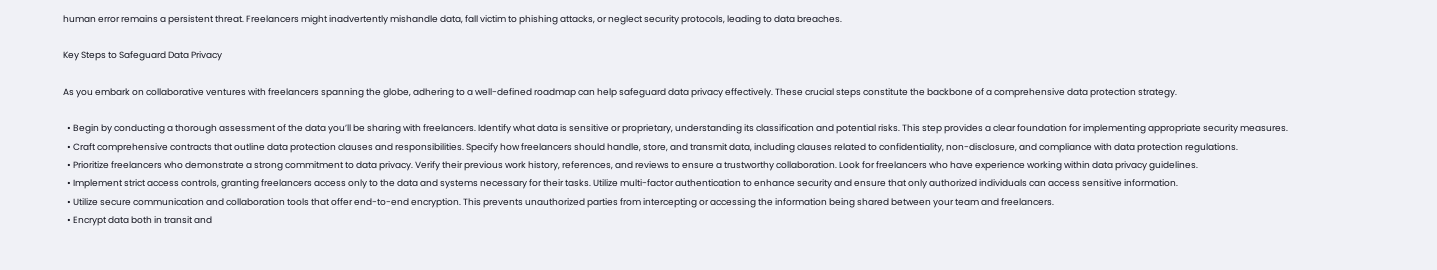human error remains a persistent threat. Freelancers might inadvertently mishandle data, fall victim to phishing attacks, or neglect security protocols, leading to data breaches.

Key Steps to Safeguard Data Privacy

As you embark on collaborative ventures with freelancers spanning the globe, adhering to a well-defined roadmap can help safeguard data privacy effectively. These crucial steps constitute the backbone of a comprehensive data protection strategy.

  • Begin by conducting a thorough assessment of the data you’ll be sharing with freelancers. Identify what data is sensitive or proprietary, understanding its classification and potential risks. This step provides a clear foundation for implementing appropriate security measures.
  • Craft comprehensive contracts that outline data protection clauses and responsibilities. Specify how freelancers should handle, store, and transmit data, including clauses related to confidentiality, non-disclosure, and compliance with data protection regulations.
  • Prioritize freelancers who demonstrate a strong commitment to data privacy. Verify their previous work history, references, and reviews to ensure a trustworthy collaboration. Look for freelancers who have experience working within data privacy guidelines.
  • Implement strict access controls, granting freelancers access only to the data and systems necessary for their tasks. Utilize multi-factor authentication to enhance security and ensure that only authorized individuals can access sensitive information.
  • Utilize secure communication and collaboration tools that offer end-to-end encryption. This prevents unauthorized parties from intercepting or accessing the information being shared between your team and freelancers.
  • Encrypt data both in transit and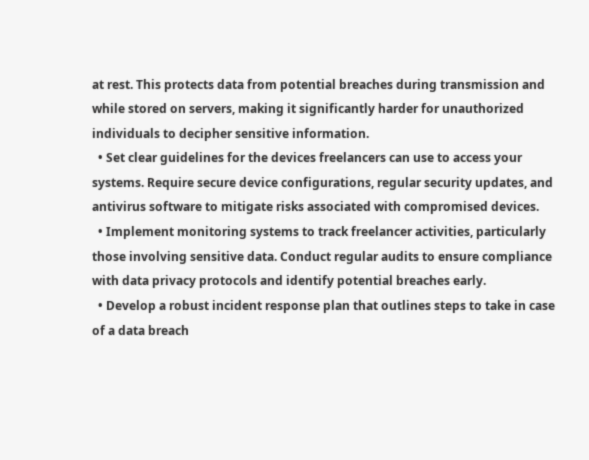at rest. This protects data from potential breaches during transmission and while stored on servers, making it significantly harder for unauthorized individuals to decipher sensitive information.
  • Set clear guidelines for the devices freelancers can use to access your systems. Require secure device configurations, regular security updates, and antivirus software to mitigate risks associated with compromised devices.
  • Implement monitoring systems to track freelancer activities, particularly those involving sensitive data. Conduct regular audits to ensure compliance with data privacy protocols and identify potential breaches early.
  • Develop a robust incident response plan that outlines steps to take in case of a data breach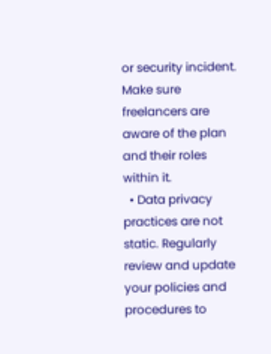or security incident. Make sure freelancers are aware of the plan and their roles within it.
  • Data privacy practices are not static. Regularly review and update your policies and procedures to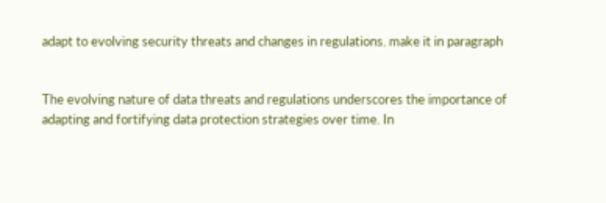adapt to evolving security threats and changes in regulations. make it in paragraph


The evolving nature of data threats and regulations underscores the importance of adapting and fortifying data protection strategies over time. In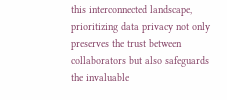this interconnected landscape, prioritizing data privacy not only preserves the trust between collaborators but also safeguards the invaluable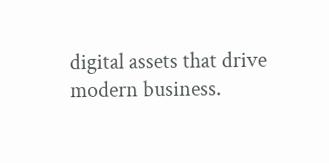digital assets that drive modern business.